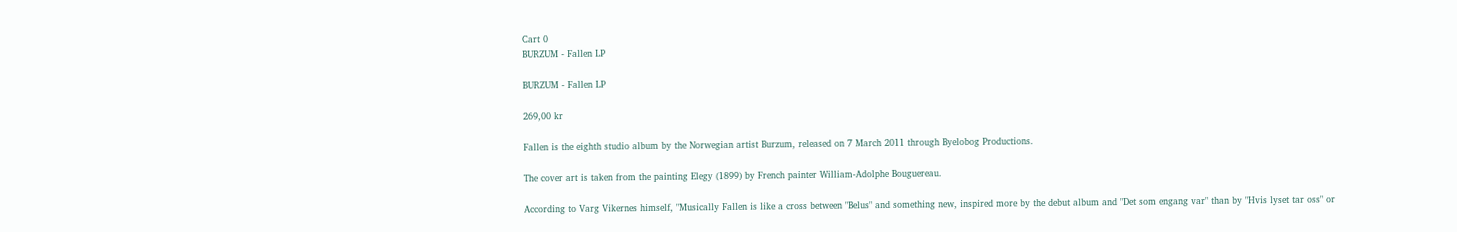Cart 0
BURZUM - Fallen LP

BURZUM - Fallen LP

269,00 kr

Fallen is the eighth studio album by the Norwegian artist Burzum, released on 7 March 2011 through Byelobog Productions.

The cover art is taken from the painting Elegy (1899) by French painter William-Adolphe Bouguereau.

According to Varg Vikernes himself, "Musically Fallen is like a cross between "Belus" and something new, inspired more by the debut album and "Det som engang var" than by "Hvis lyset tar oss" or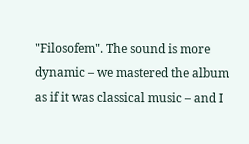"Filosofem". The sound is more dynamic – we mastered the album as if it was classical music – and I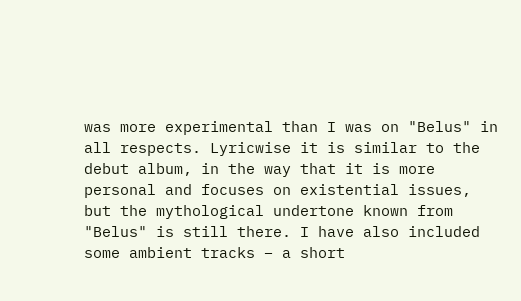was more experimental than I was on "Belus" in all respects. Lyricwise it is similar to the debut album, in the way that it is more personal and focuses on existential issues, but the mythological undertone known from "Belus" is still there. I have also included some ambient tracks – a short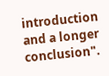introduction and a longer conclusion".